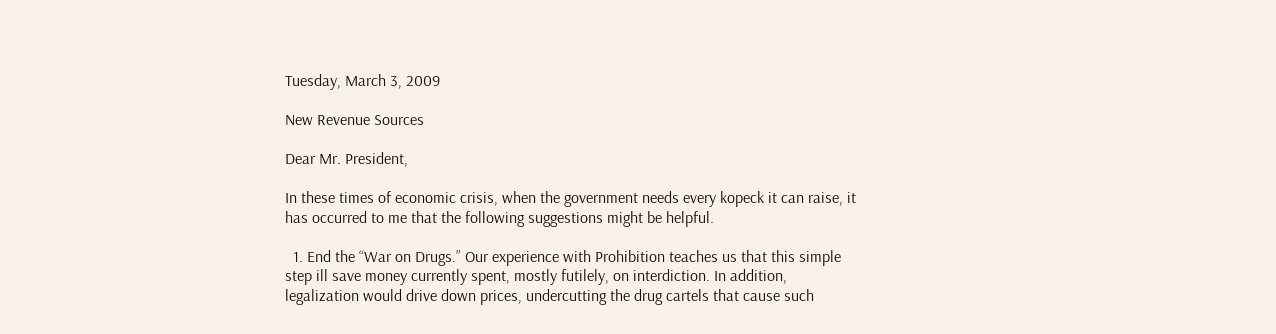Tuesday, March 3, 2009

New Revenue Sources

Dear Mr. President,

In these times of economic crisis, when the government needs every kopeck it can raise, it has occurred to me that the following suggestions might be helpful.

  1. End the “War on Drugs.” Our experience with Prohibition teaches us that this simple step ill save money currently spent, mostly futilely, on interdiction. In addition, legalization would drive down prices, undercutting the drug cartels that cause such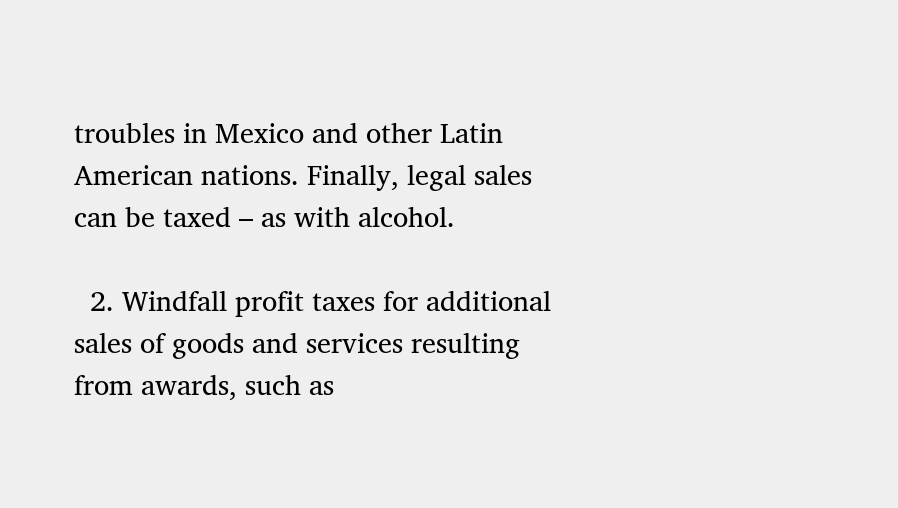troubles in Mexico and other Latin American nations. Finally, legal sales can be taxed – as with alcohol.

  2. Windfall profit taxes for additional sales of goods and services resulting from awards, such as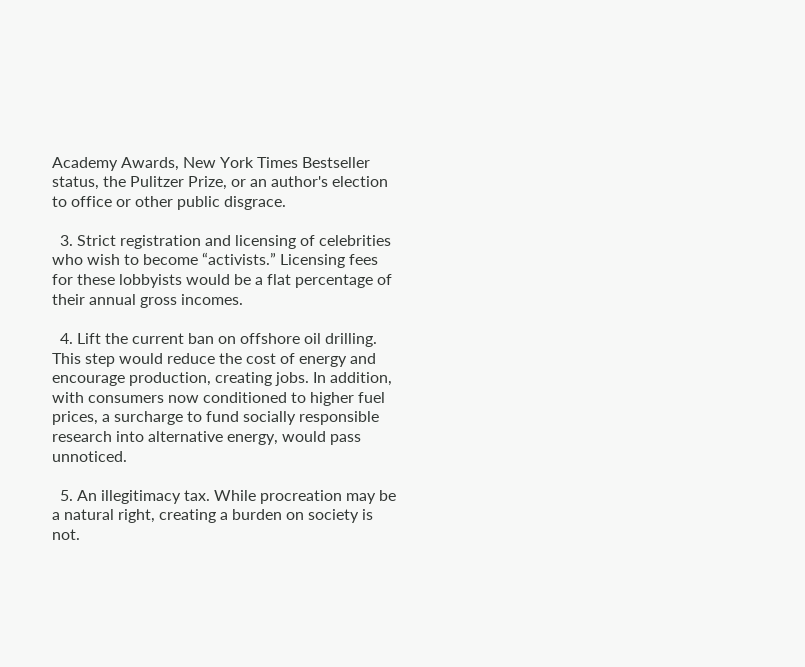Academy Awards, New York Times Bestseller status, the Pulitzer Prize, or an author's election to office or other public disgrace.

  3. Strict registration and licensing of celebrities who wish to become “activists.” Licensing fees for these lobbyists would be a flat percentage of their annual gross incomes.

  4. Lift the current ban on offshore oil drilling. This step would reduce the cost of energy and encourage production, creating jobs. In addition, with consumers now conditioned to higher fuel prices, a surcharge to fund socially responsible research into alternative energy, would pass unnoticed.

  5. An illegitimacy tax. While procreation may be a natural right, creating a burden on society is not.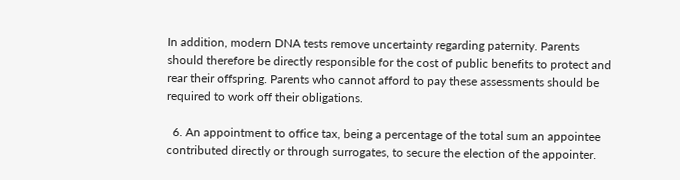In addition, modern DNA tests remove uncertainty regarding paternity. Parents should therefore be directly responsible for the cost of public benefits to protect and rear their offspring. Parents who cannot afford to pay these assessments should be required to work off their obligations.

  6. An appointment to office tax, being a percentage of the total sum an appointee contributed directly or through surrogates, to secure the election of the appointer.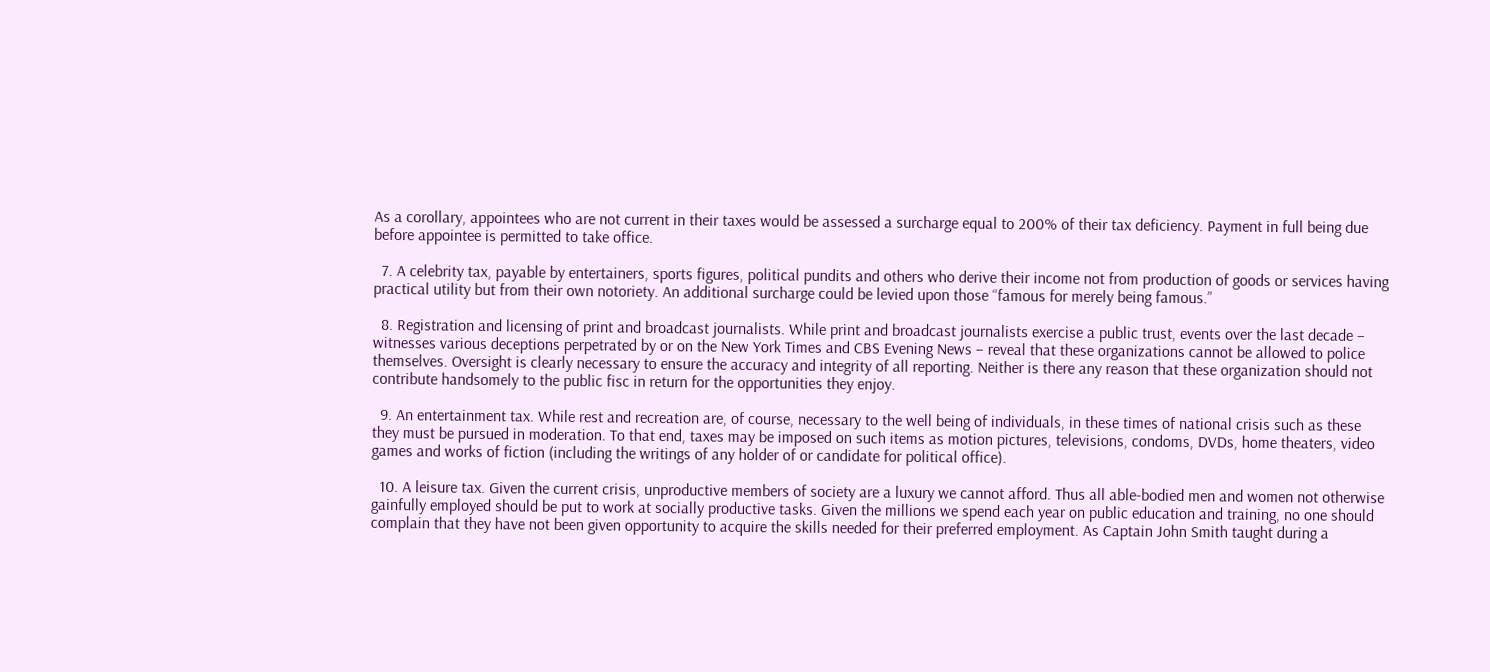As a corollary, appointees who are not current in their taxes would be assessed a surcharge equal to 200% of their tax deficiency. Payment in full being due before appointee is permitted to take office.

  7. A celebrity tax, payable by entertainers, sports figures, political pundits and others who derive their income not from production of goods or services having practical utility but from their own notoriety. An additional surcharge could be levied upon those “famous for merely being famous.”

  8. Registration and licensing of print and broadcast journalists. While print and broadcast journalists exercise a public trust, events over the last decade – witnesses various deceptions perpetrated by or on the New York Times and CBS Evening News – reveal that these organizations cannot be allowed to police themselves. Oversight is clearly necessary to ensure the accuracy and integrity of all reporting. Neither is there any reason that these organization should not contribute handsomely to the public fisc in return for the opportunities they enjoy.

  9. An entertainment tax. While rest and recreation are, of course, necessary to the well being of individuals, in these times of national crisis such as these they must be pursued in moderation. To that end, taxes may be imposed on such items as motion pictures, televisions, condoms, DVDs, home theaters, video games and works of fiction (including the writings of any holder of or candidate for political office).

  10. A leisure tax. Given the current crisis, unproductive members of society are a luxury we cannot afford. Thus all able-bodied men and women not otherwise gainfully employed should be put to work at socially productive tasks. Given the millions we spend each year on public education and training, no one should complain that they have not been given opportunity to acquire the skills needed for their preferred employment. As Captain John Smith taught during a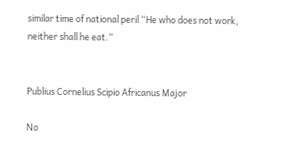similar time of national peril “He who does not work, neither shall he eat.”


Publius Cornelius Scipio Africanus Major

No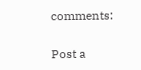comments:

Post a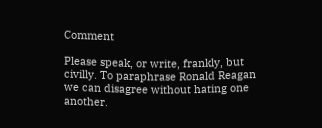Comment

Please speak, or write, frankly, but civilly. To paraphrase Ronald Reagan we can disagree without hating one another.